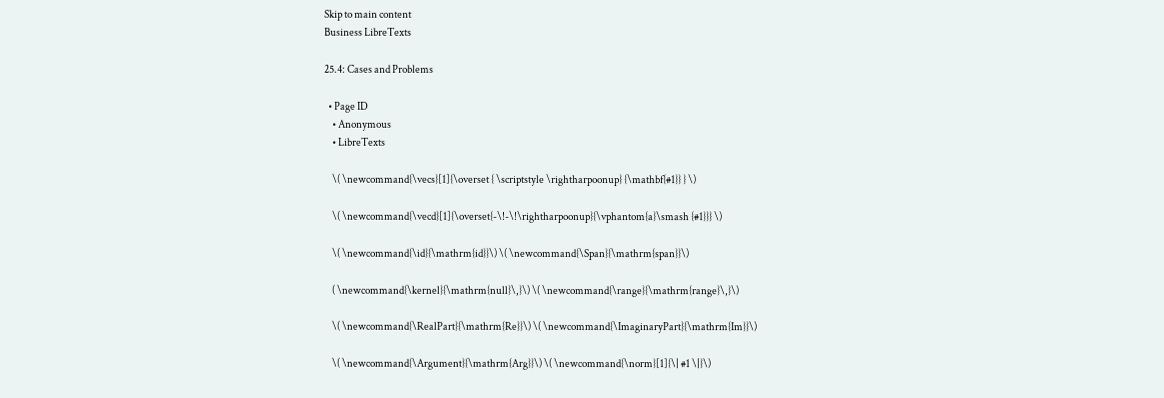Skip to main content
Business LibreTexts

25.4: Cases and Problems

  • Page ID
    • Anonymous
    • LibreTexts

    \( \newcommand{\vecs}[1]{\overset { \scriptstyle \rightharpoonup} {\mathbf{#1}} } \)

    \( \newcommand{\vecd}[1]{\overset{-\!-\!\rightharpoonup}{\vphantom{a}\smash {#1}}} \)

    \( \newcommand{\id}{\mathrm{id}}\) \( \newcommand{\Span}{\mathrm{span}}\)

    ( \newcommand{\kernel}{\mathrm{null}\,}\) \( \newcommand{\range}{\mathrm{range}\,}\)

    \( \newcommand{\RealPart}{\mathrm{Re}}\) \( \newcommand{\ImaginaryPart}{\mathrm{Im}}\)

    \( \newcommand{\Argument}{\mathrm{Arg}}\) \( \newcommand{\norm}[1]{\| #1 \|}\)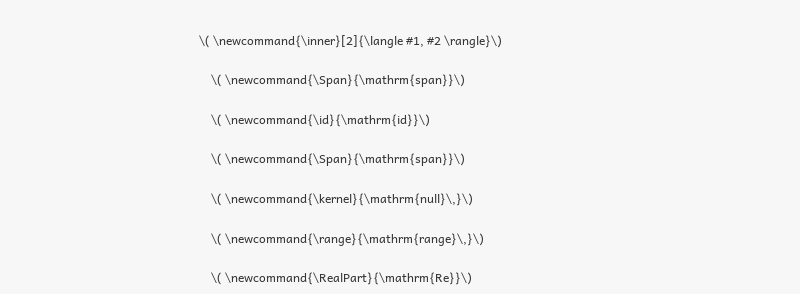\( \newcommand{\inner}[2]{\langle #1, #2 \rangle}\)

    \( \newcommand{\Span}{\mathrm{span}}\)

    \( \newcommand{\id}{\mathrm{id}}\)

    \( \newcommand{\Span}{\mathrm{span}}\)

    \( \newcommand{\kernel}{\mathrm{null}\,}\)

    \( \newcommand{\range}{\mathrm{range}\,}\)

    \( \newcommand{\RealPart}{\mathrm{Re}}\)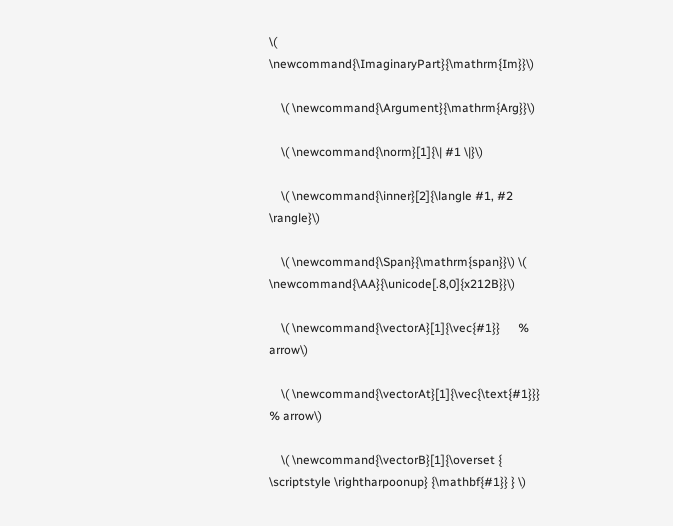\( \newcommand{\ImaginaryPart}{\mathrm{Im}}\)

    \( \newcommand{\Argument}{\mathrm{Arg}}\)

    \( \newcommand{\norm}[1]{\| #1 \|}\)

    \( \newcommand{\inner}[2]{\langle #1, #2 \rangle}\)

    \( \newcommand{\Span}{\mathrm{span}}\) \( \newcommand{\AA}{\unicode[.8,0]{x212B}}\)

    \( \newcommand{\vectorA}[1]{\vec{#1}}      % arrow\)

    \( \newcommand{\vectorAt}[1]{\vec{\text{#1}}}      % arrow\)

    \( \newcommand{\vectorB}[1]{\overset { \scriptstyle \rightharpoonup} {\mathbf{#1}} } \)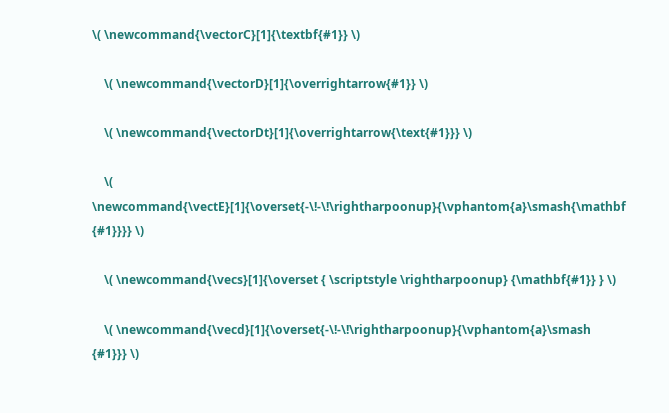\( \newcommand{\vectorC}[1]{\textbf{#1}} \)

    \( \newcommand{\vectorD}[1]{\overrightarrow{#1}} \)

    \( \newcommand{\vectorDt}[1]{\overrightarrow{\text{#1}}} \)

    \( \newcommand{\vectE}[1]{\overset{-\!-\!\rightharpoonup}{\vphantom{a}\smash{\mathbf {#1}}}} \)

    \( \newcommand{\vecs}[1]{\overset { \scriptstyle \rightharpoonup} {\mathbf{#1}} } \)

    \( \newcommand{\vecd}[1]{\overset{-\!-\!\rightharpoonup}{\vphantom{a}\smash {#1}}} \)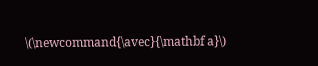\(\newcommand{\avec}{\mathbf a}\)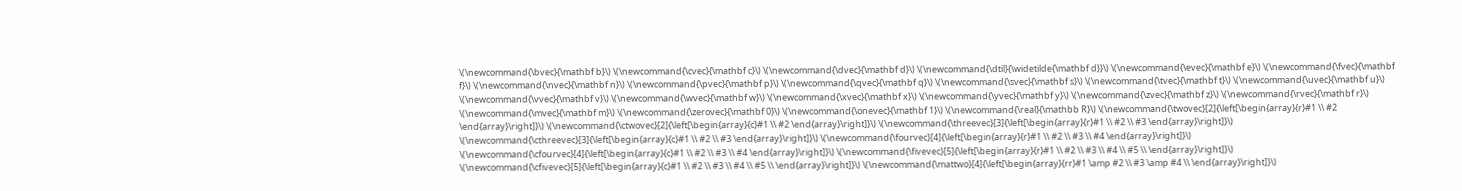\(\newcommand{\bvec}{\mathbf b}\) \(\newcommand{\cvec}{\mathbf c}\) \(\newcommand{\dvec}{\mathbf d}\) \(\newcommand{\dtil}{\widetilde{\mathbf d}}\) \(\newcommand{\evec}{\mathbf e}\) \(\newcommand{\fvec}{\mathbf f}\) \(\newcommand{\nvec}{\mathbf n}\) \(\newcommand{\pvec}{\mathbf p}\) \(\newcommand{\qvec}{\mathbf q}\) \(\newcommand{\svec}{\mathbf s}\) \(\newcommand{\tvec}{\mathbf t}\) \(\newcommand{\uvec}{\mathbf u}\) \(\newcommand{\vvec}{\mathbf v}\) \(\newcommand{\wvec}{\mathbf w}\) \(\newcommand{\xvec}{\mathbf x}\) \(\newcommand{\yvec}{\mathbf y}\) \(\newcommand{\zvec}{\mathbf z}\) \(\newcommand{\rvec}{\mathbf r}\) \(\newcommand{\mvec}{\mathbf m}\) \(\newcommand{\zerovec}{\mathbf 0}\) \(\newcommand{\onevec}{\mathbf 1}\) \(\newcommand{\real}{\mathbb R}\) \(\newcommand{\twovec}[2]{\left[\begin{array}{r}#1 \\ #2 \end{array}\right]}\) \(\newcommand{\ctwovec}[2]{\left[\begin{array}{c}#1 \\ #2 \end{array}\right]}\) \(\newcommand{\threevec}[3]{\left[\begin{array}{r}#1 \\ #2 \\ #3 \end{array}\right]}\) \(\newcommand{\cthreevec}[3]{\left[\begin{array}{c}#1 \\ #2 \\ #3 \end{array}\right]}\) \(\newcommand{\fourvec}[4]{\left[\begin{array}{r}#1 \\ #2 \\ #3 \\ #4 \end{array}\right]}\) \(\newcommand{\cfourvec}[4]{\left[\begin{array}{c}#1 \\ #2 \\ #3 \\ #4 \end{array}\right]}\) \(\newcommand{\fivevec}[5]{\left[\begin{array}{r}#1 \\ #2 \\ #3 \\ #4 \\ #5 \\ \end{array}\right]}\) \(\newcommand{\cfivevec}[5]{\left[\begin{array}{c}#1 \\ #2 \\ #3 \\ #4 \\ #5 \\ \end{array}\right]}\) \(\newcommand{\mattwo}[4]{\left[\begin{array}{rr}#1 \amp #2 \\ #3 \amp #4 \\ \end{array}\right]}\)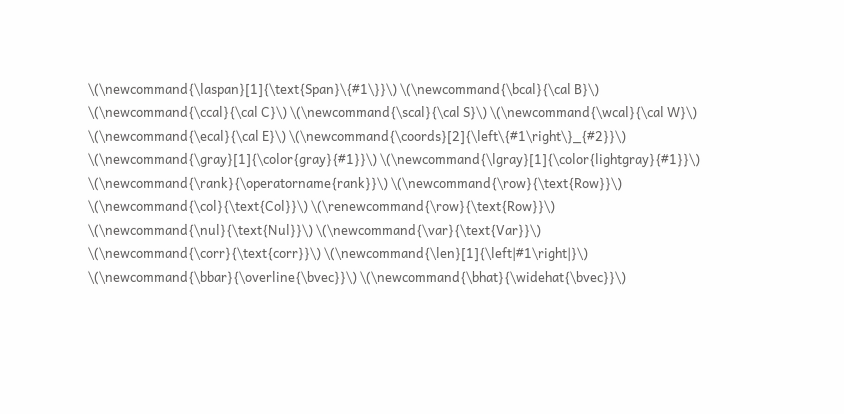\(\newcommand{\laspan}[1]{\text{Span}\{#1\}}\) \(\newcommand{\bcal}{\cal B}\) \(\newcommand{\ccal}{\cal C}\) \(\newcommand{\scal}{\cal S}\) \(\newcommand{\wcal}{\cal W}\) \(\newcommand{\ecal}{\cal E}\) \(\newcommand{\coords}[2]{\left\{#1\right\}_{#2}}\) \(\newcommand{\gray}[1]{\color{gray}{#1}}\) \(\newcommand{\lgray}[1]{\color{lightgray}{#1}}\) \(\newcommand{\rank}{\operatorname{rank}}\) \(\newcommand{\row}{\text{Row}}\) \(\newcommand{\col}{\text{Col}}\) \(\renewcommand{\row}{\text{Row}}\) \(\newcommand{\nul}{\text{Nul}}\) \(\newcommand{\var}{\text{Var}}\) \(\newcommand{\corr}{\text{corr}}\) \(\newcommand{\len}[1]{\left|#1\right|}\) \(\newcommand{\bbar}{\overline{\bvec}}\) \(\newcommand{\bhat}{\widehat{\bvec}}\)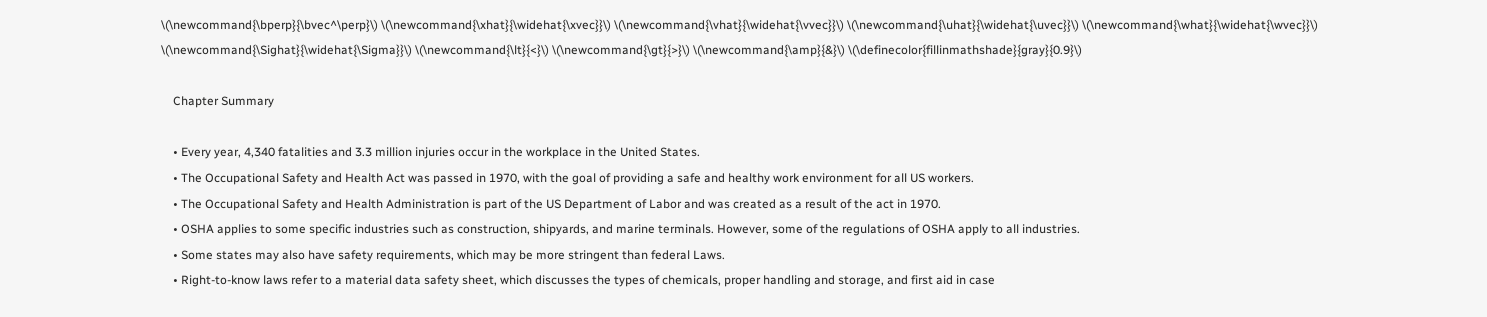\(\newcommand{\bperp}{\bvec^\perp}\) \(\newcommand{\xhat}{\widehat{\xvec}}\) \(\newcommand{\vhat}{\widehat{\vvec}}\) \(\newcommand{\uhat}{\widehat{\uvec}}\) \(\newcommand{\what}{\widehat{\wvec}}\) \(\newcommand{\Sighat}{\widehat{\Sigma}}\) \(\newcommand{\lt}{<}\) \(\newcommand{\gt}{>}\) \(\newcommand{\amp}{&}\) \(\definecolor{fillinmathshade}{gray}{0.9}\)

    Chapter Summary

    • Every year, 4,340 fatalities and 3.3 million injuries occur in the workplace in the United States.
    • The Occupational Safety and Health Act was passed in 1970, with the goal of providing a safe and healthy work environment for all US workers.
    • The Occupational Safety and Health Administration is part of the US Department of Labor and was created as a result of the act in 1970.
    • OSHA applies to some specific industries such as construction, shipyards, and marine terminals. However, some of the regulations of OSHA apply to all industries.
    • Some states may also have safety requirements, which may be more stringent than federal Laws.
    • Right-to-know laws refer to a material data safety sheet, which discusses the types of chemicals, proper handling and storage, and first aid in case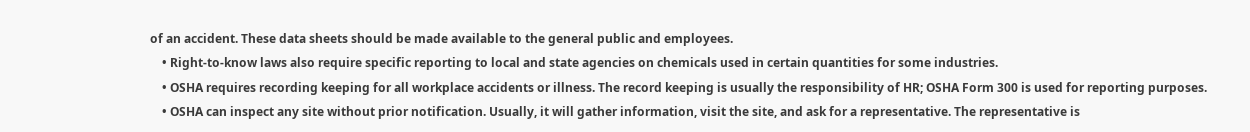of an accident. These data sheets should be made available to the general public and employees.
    • Right-to-know laws also require specific reporting to local and state agencies on chemicals used in certain quantities for some industries.
    • OSHA requires recording keeping for all workplace accidents or illness. The record keeping is usually the responsibility of HR; OSHA Form 300 is used for reporting purposes.
    • OSHA can inspect any site without prior notification. Usually, it will gather information, visit the site, and ask for a representative. The representative is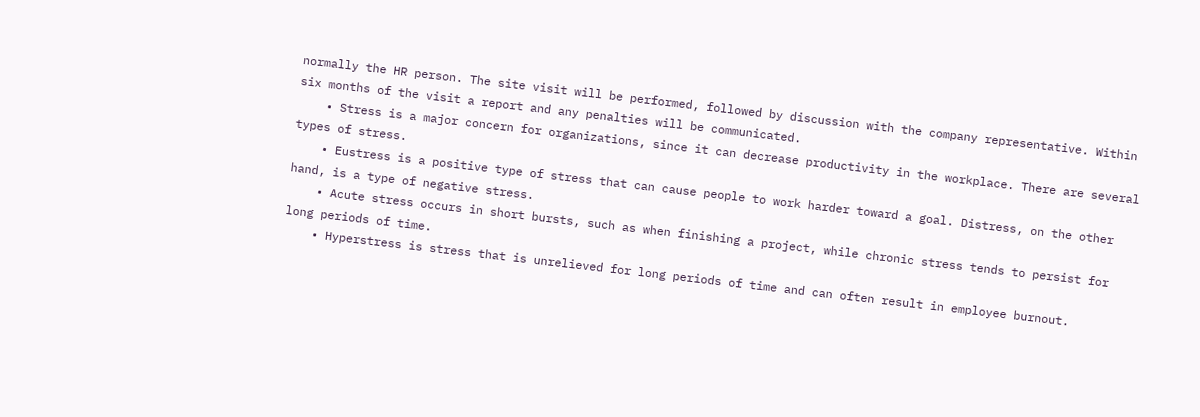normally the HR person. The site visit will be performed, followed by discussion with the company representative. Within six months of the visit a report and any penalties will be communicated.
    • Stress is a major concern for organizations, since it can decrease productivity in the workplace. There are several types of stress.
    • Eustress is a positive type of stress that can cause people to work harder toward a goal. Distress, on the other hand, is a type of negative stress.
    • Acute stress occurs in short bursts, such as when finishing a project, while chronic stress tends to persist for long periods of time.
    • Hyperstress is stress that is unrelieved for long periods of time and can often result in employee burnout.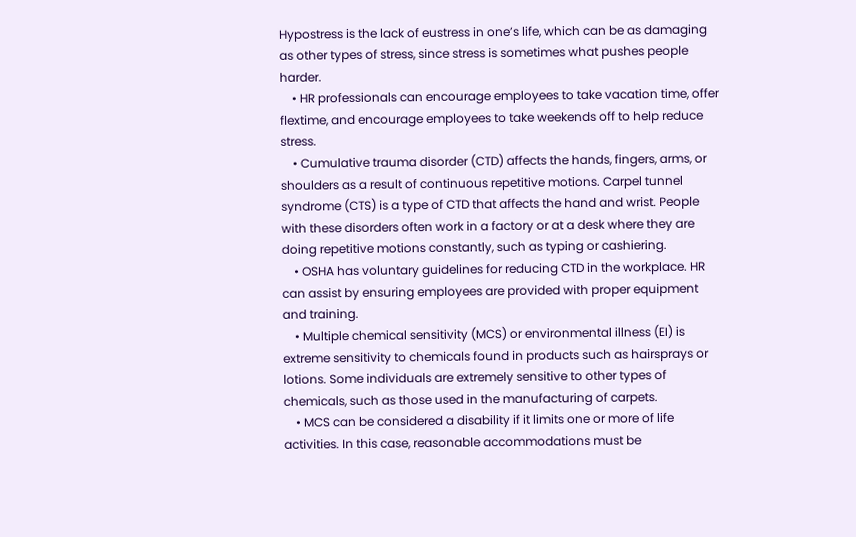Hypostress is the lack of eustress in one’s life, which can be as damaging as other types of stress, since stress is sometimes what pushes people harder.
    • HR professionals can encourage employees to take vacation time, offer flextime, and encourage employees to take weekends off to help reduce stress.
    • Cumulative trauma disorder (CTD) affects the hands, fingers, arms, or shoulders as a result of continuous repetitive motions. Carpel tunnel syndrome (CTS) is a type of CTD that affects the hand and wrist. People with these disorders often work in a factory or at a desk where they are doing repetitive motions constantly, such as typing or cashiering.
    • OSHA has voluntary guidelines for reducing CTD in the workplace. HR can assist by ensuring employees are provided with proper equipment and training.
    • Multiple chemical sensitivity (MCS) or environmental illness (EI) is extreme sensitivity to chemicals found in products such as hairsprays or lotions. Some individuals are extremely sensitive to other types of chemicals, such as those used in the manufacturing of carpets.
    • MCS can be considered a disability if it limits one or more of life activities. In this case, reasonable accommodations must be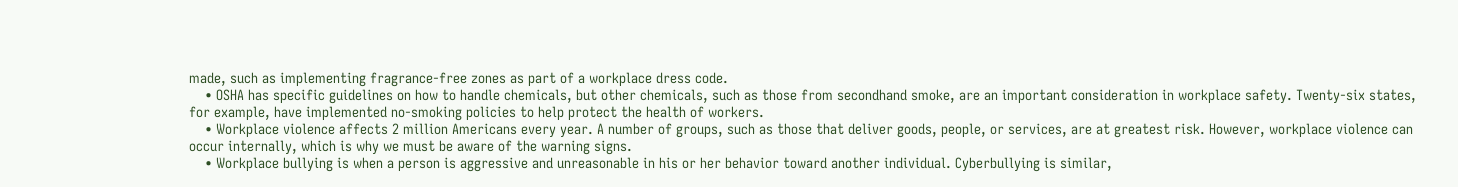made, such as implementing fragrance-free zones as part of a workplace dress code.
    • OSHA has specific guidelines on how to handle chemicals, but other chemicals, such as those from secondhand smoke, are an important consideration in workplace safety. Twenty-six states, for example, have implemented no-smoking policies to help protect the health of workers.
    • Workplace violence affects 2 million Americans every year. A number of groups, such as those that deliver goods, people, or services, are at greatest risk. However, workplace violence can occur internally, which is why we must be aware of the warning signs.
    • Workplace bullying is when a person is aggressive and unreasonable in his or her behavior toward another individual. Cyberbullying is similar,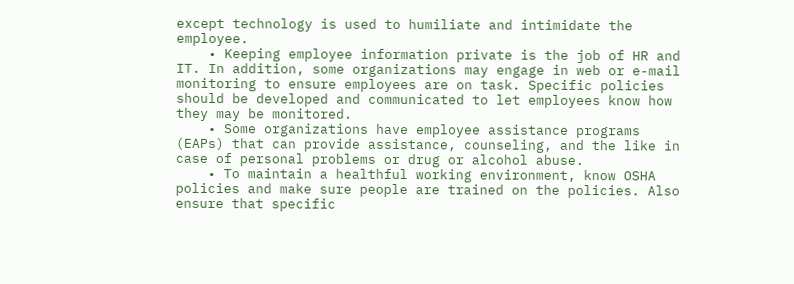except technology is used to humiliate and intimidate the employee.
    • Keeping employee information private is the job of HR and IT. In addition, some organizations may engage in web or e-mail monitoring to ensure employees are on task. Specific policies should be developed and communicated to let employees know how they may be monitored.
    • Some organizations have employee assistance programs (EAPs) that can provide assistance, counseling, and the like in case of personal problems or drug or alcohol abuse.
    • To maintain a healthful working environment, know OSHA policies and make sure people are trained on the policies. Also ensure that specific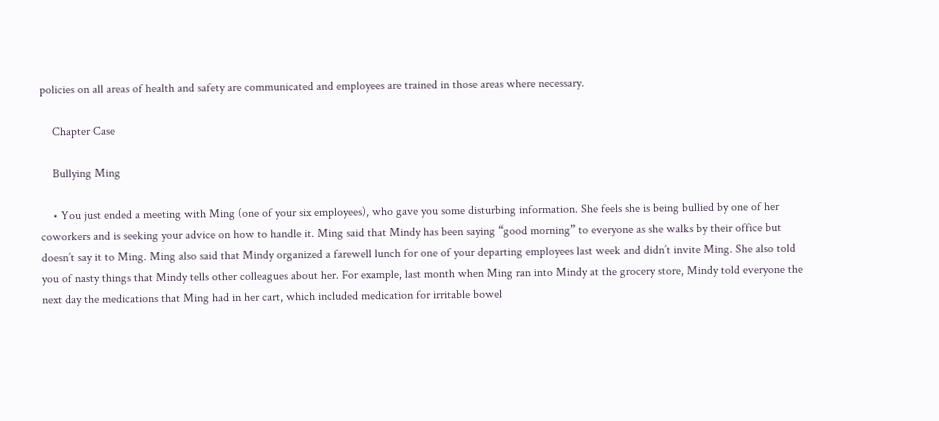policies on all areas of health and safety are communicated and employees are trained in those areas where necessary.

    Chapter Case

    Bullying Ming

    • You just ended a meeting with Ming (one of your six employees), who gave you some disturbing information. She feels she is being bullied by one of her coworkers and is seeking your advice on how to handle it. Ming said that Mindy has been saying “good morning” to everyone as she walks by their office but doesn’t say it to Ming. Ming also said that Mindy organized a farewell lunch for one of your departing employees last week and didn’t invite Ming. She also told you of nasty things that Mindy tells other colleagues about her. For example, last month when Ming ran into Mindy at the grocery store, Mindy told everyone the next day the medications that Ming had in her cart, which included medication for irritable bowel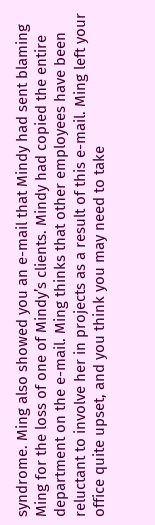syndrome. Ming also showed you an e-mail that Mindy had sent blaming Ming for the loss of one of Mindy’s clients. Mindy had copied the entire department on the e-mail. Ming thinks that other employees have been reluctant to involve her in projects as a result of this e-mail. Ming left your office quite upset, and you think you may need to take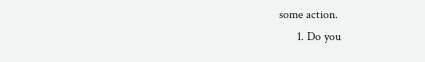some action.
      1. Do you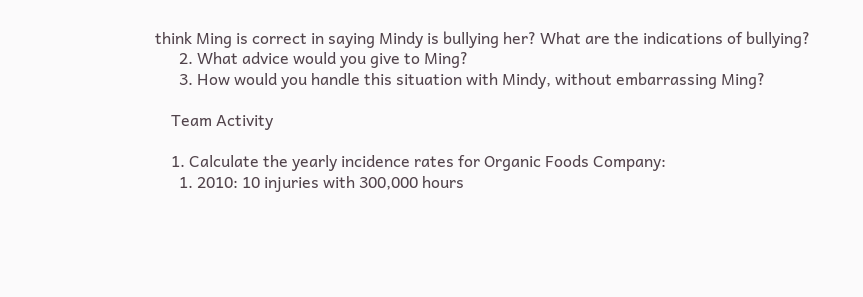think Ming is correct in saying Mindy is bullying her? What are the indications of bullying?
      2. What advice would you give to Ming?
      3. How would you handle this situation with Mindy, without embarrassing Ming?

    Team Activity

    1. Calculate the yearly incidence rates for Organic Foods Company:
      1. 2010: 10 injuries with 300,000 hours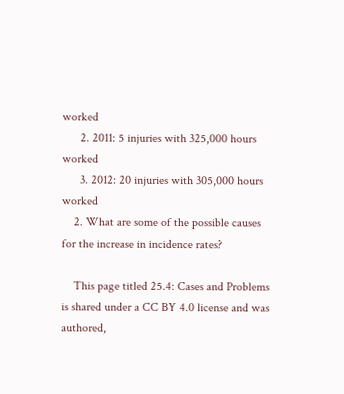worked
      2. 2011: 5 injuries with 325,000 hours worked
      3. 2012: 20 injuries with 305,000 hours worked
    2. What are some of the possible causes for the increase in incidence rates?

    This page titled 25.4: Cases and Problems is shared under a CC BY 4.0 license and was authored,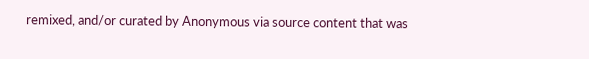remixed, and/or curated by Anonymous via source content that was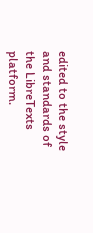edited to the style and standards of the LibreTexts platform.